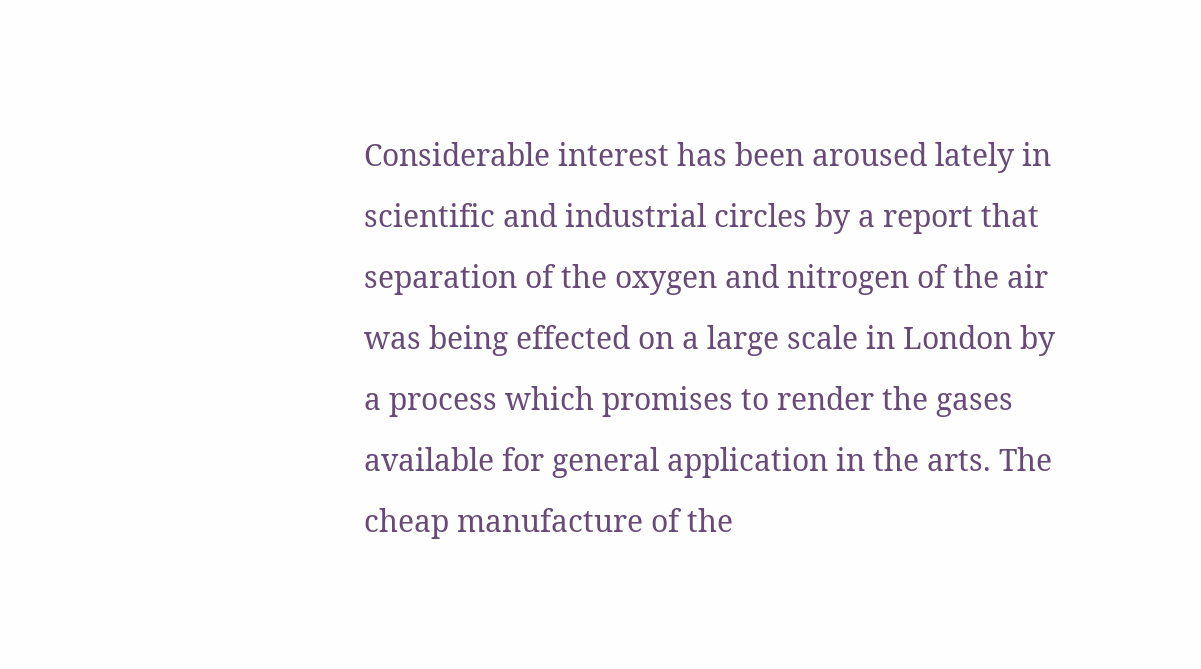Considerable interest has been aroused lately in scientific and industrial circles by a report that separation of the oxygen and nitrogen of the air was being effected on a large scale in London by a process which promises to render the gases available for general application in the arts. The cheap manufacture of the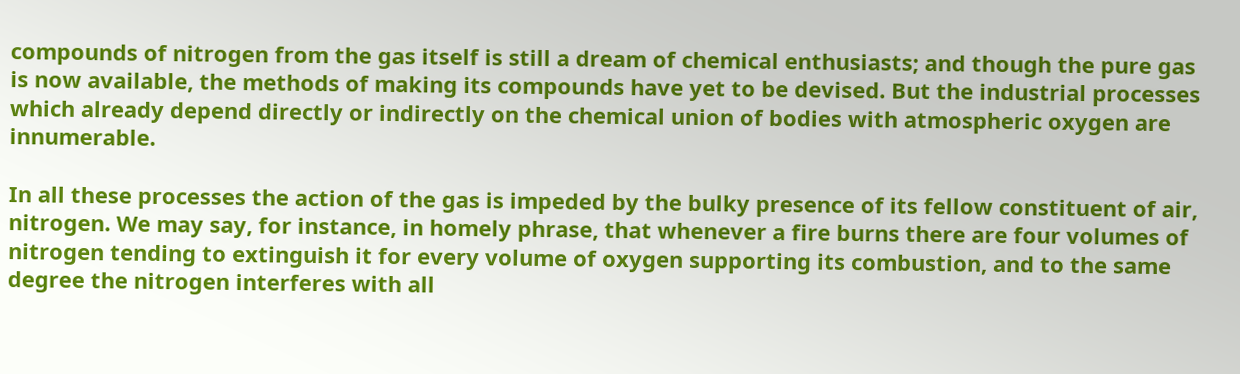compounds of nitrogen from the gas itself is still a dream of chemical enthusiasts; and though the pure gas is now available, the methods of making its compounds have yet to be devised. But the industrial processes which already depend directly or indirectly on the chemical union of bodies with atmospheric oxygen are innumerable.

In all these processes the action of the gas is impeded by the bulky presence of its fellow constituent of air, nitrogen. We may say, for instance, in homely phrase, that whenever a fire burns there are four volumes of nitrogen tending to extinguish it for every volume of oxygen supporting its combustion, and to the same degree the nitrogen interferes with all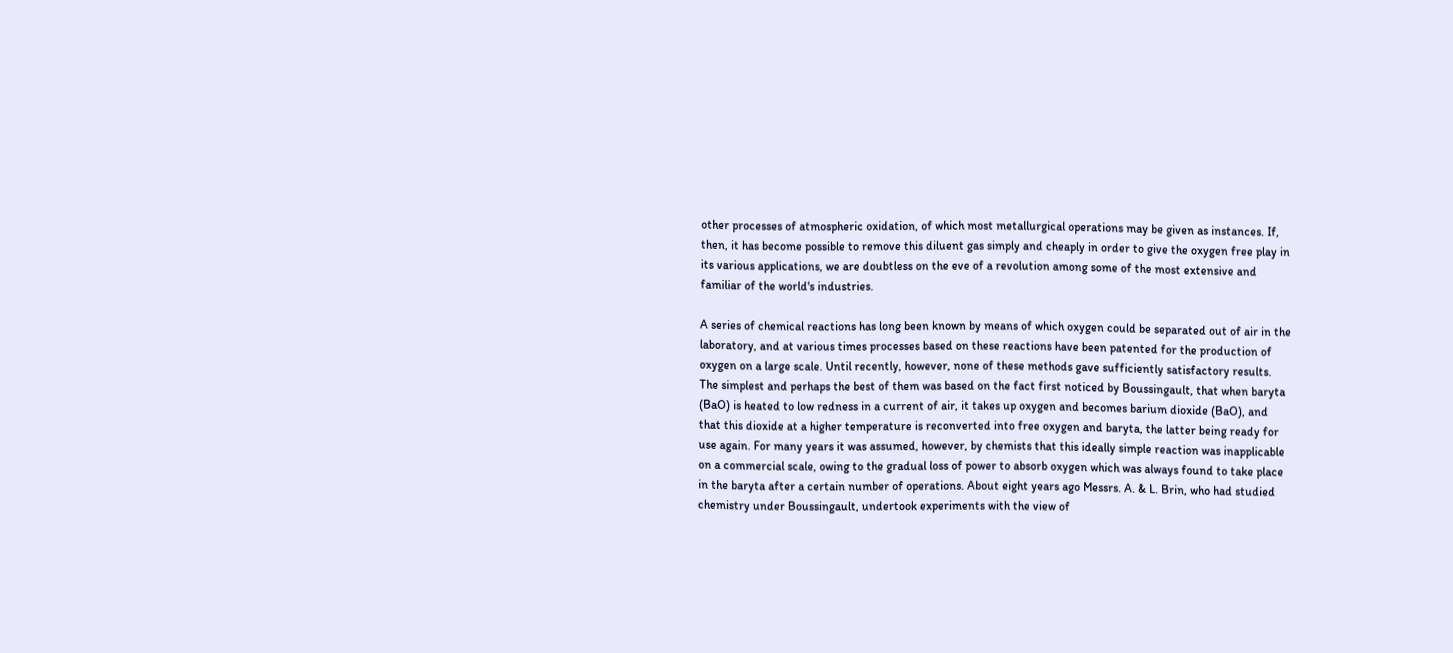other processes of atmospheric oxidation, of which most metallurgical operations may be given as instances. If, then, it has become possible to remove this diluent gas simply and cheaply in order to give the oxygen free play in its various applications, we are doubtless on the eve of a revolution among some of the most extensive and familiar of the world's industries.

A series of chemical reactions has long been known by means of which oxygen could be separated out of air in the laboratory, and at various times processes based on these reactions have been patented for the production of oxygen on a large scale. Until recently, however, none of these methods gave sufficiently satisfactory results. The simplest and perhaps the best of them was based on the fact first noticed by Boussingault, that when baryta (BaO) is heated to low redness in a current of air, it takes up oxygen and becomes barium dioxide (BaO), and that this dioxide at a higher temperature is reconverted into free oxygen and baryta, the latter being ready for use again. For many years it was assumed, however, by chemists that this ideally simple reaction was inapplicable on a commercial scale, owing to the gradual loss of power to absorb oxygen which was always found to take place in the baryta after a certain number of operations. About eight years ago Messrs. A. & L. Brin, who had studied chemistry under Boussingault, undertook experiments with the view of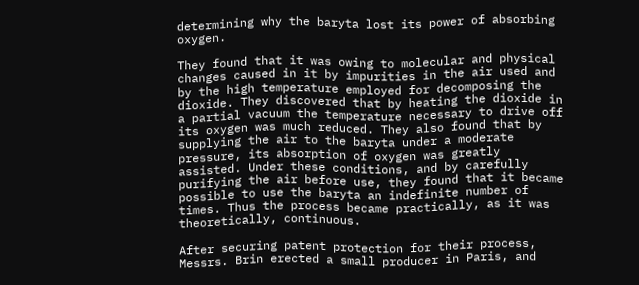determining why the baryta lost its power of absorbing oxygen.

They found that it was owing to molecular and physical changes caused in it by impurities in the air used and by the high temperature employed for decomposing the dioxide. They discovered that by heating the dioxide in a partial vacuum the temperature necessary to drive off its oxygen was much reduced. They also found that by supplying the air to the baryta under a moderate pressure, its absorption of oxygen was greatly assisted. Under these conditions, and by carefully purifying the air before use, they found that it became possible to use the baryta an indefinite number of times. Thus the process became practically, as it was theoretically, continuous.

After securing patent protection for their process, Messrs. Brin erected a small producer in Paris, and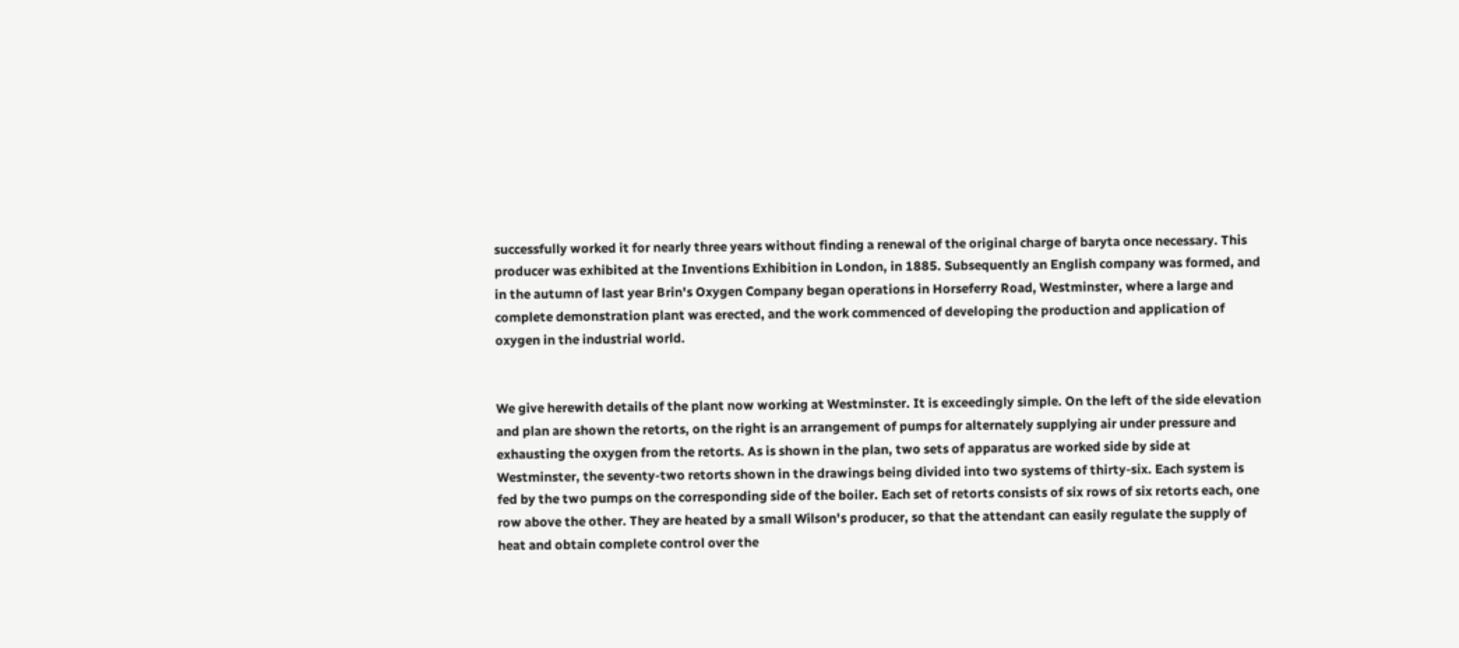successfully worked it for nearly three years without finding a renewal of the original charge of baryta once necessary. This producer was exhibited at the Inventions Exhibition in London, in 1885. Subsequently an English company was formed, and in the autumn of last year Brin's Oxygen Company began operations in Horseferry Road, Westminster, where a large and complete demonstration plant was erected, and the work commenced of developing the production and application of oxygen in the industrial world.


We give herewith details of the plant now working at Westminster. It is exceedingly simple. On the left of the side elevation and plan are shown the retorts, on the right is an arrangement of pumps for alternately supplying air under pressure and exhausting the oxygen from the retorts. As is shown in the plan, two sets of apparatus are worked side by side at Westminster, the seventy-two retorts shown in the drawings being divided into two systems of thirty-six. Each system is fed by the two pumps on the corresponding side of the boiler. Each set of retorts consists of six rows of six retorts each, one row above the other. They are heated by a small Wilson's producer, so that the attendant can easily regulate the supply of heat and obtain complete control over the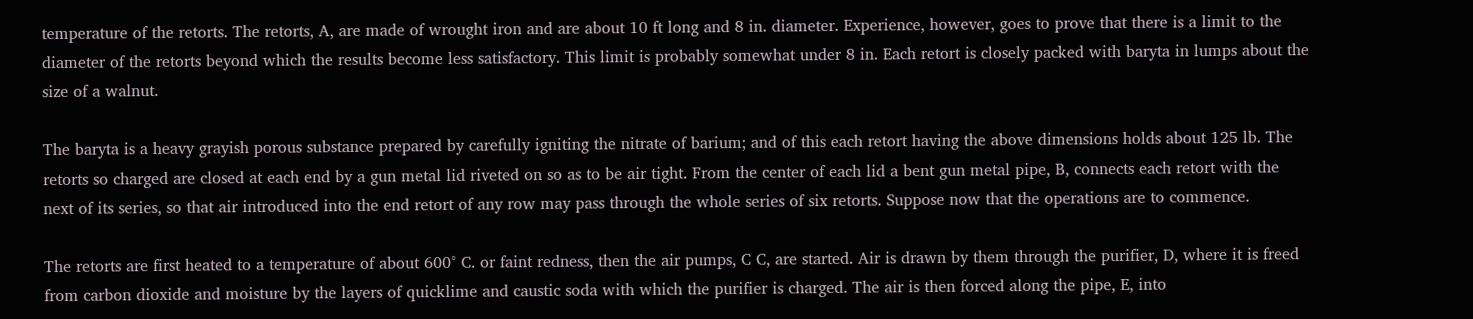temperature of the retorts. The retorts, A, are made of wrought iron and are about 10 ft long and 8 in. diameter. Experience, however, goes to prove that there is a limit to the diameter of the retorts beyond which the results become less satisfactory. This limit is probably somewhat under 8 in. Each retort is closely packed with baryta in lumps about the size of a walnut.

The baryta is a heavy grayish porous substance prepared by carefully igniting the nitrate of barium; and of this each retort having the above dimensions holds about 125 lb. The retorts so charged are closed at each end by a gun metal lid riveted on so as to be air tight. From the center of each lid a bent gun metal pipe, B, connects each retort with the next of its series, so that air introduced into the end retort of any row may pass through the whole series of six retorts. Suppose now that the operations are to commence.

The retorts are first heated to a temperature of about 600° C. or faint redness, then the air pumps, C C, are started. Air is drawn by them through the purifier, D, where it is freed from carbon dioxide and moisture by the layers of quicklime and caustic soda with which the purifier is charged. The air is then forced along the pipe, E, into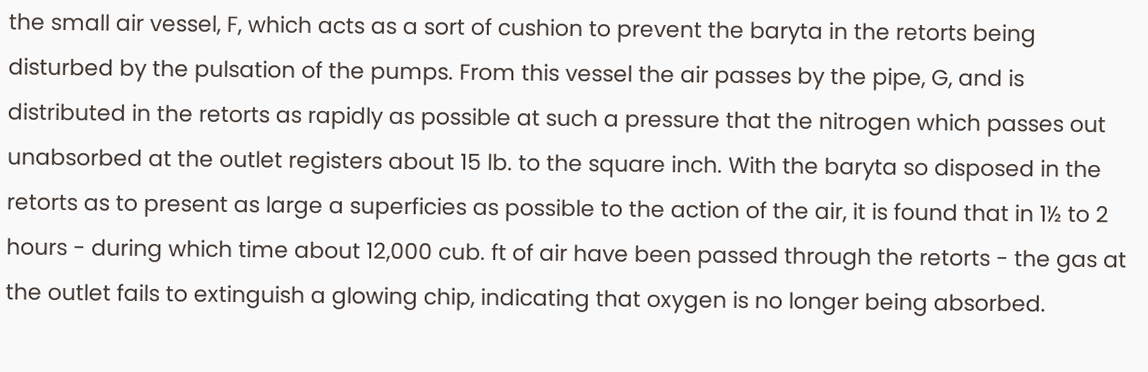the small air vessel, F, which acts as a sort of cushion to prevent the baryta in the retorts being disturbed by the pulsation of the pumps. From this vessel the air passes by the pipe, G, and is distributed in the retorts as rapidly as possible at such a pressure that the nitrogen which passes out unabsorbed at the outlet registers about 15 lb. to the square inch. With the baryta so disposed in the retorts as to present as large a superficies as possible to the action of the air, it is found that in 1½ to 2 hours - during which time about 12,000 cub. ft of air have been passed through the retorts - the gas at the outlet fails to extinguish a glowing chip, indicating that oxygen is no longer being absorbed.